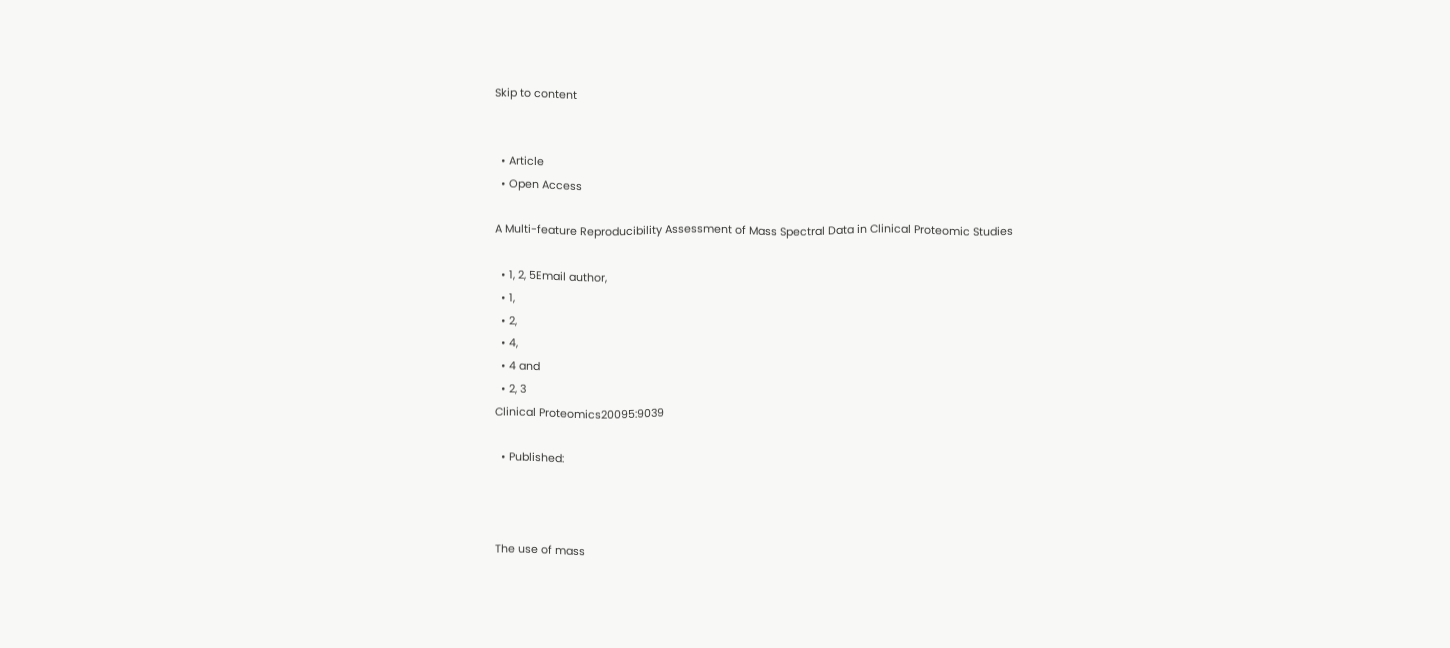Skip to content


  • Article
  • Open Access

A Multi-feature Reproducibility Assessment of Mass Spectral Data in Clinical Proteomic Studies

  • 1, 2, 5Email author,
  • 1,
  • 2,
  • 4,
  • 4 and
  • 2, 3
Clinical Proteomics20095:9039

  • Published:



The use of mass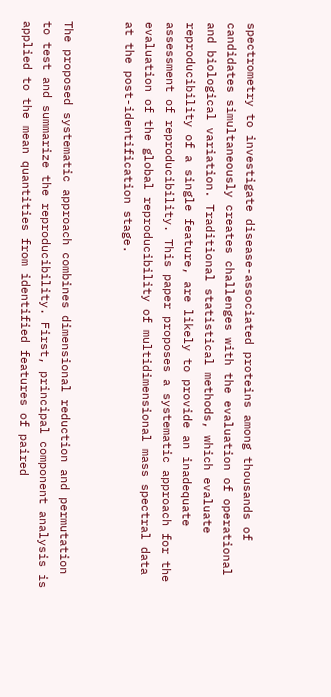spectrometry to investigate disease-associated proteins among thousands of candidates simultaneously creates challenges with the evaluation of operational and biological variation. Traditional statistical methods, which evaluate reproducibility of a single feature, are likely to provide an inadequate assessment of reproducibility. This paper proposes a systematic approach for the evaluation of the global reproducibility of multidimensional mass spectral data at the post-identification stage.


The proposed systematic approach combines dimensional reduction and permutation to test and summarize the reproducibility. First, principal component analysis is applied to the mean quantities from identified features of paired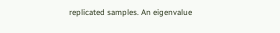replicated samples. An eigenvalue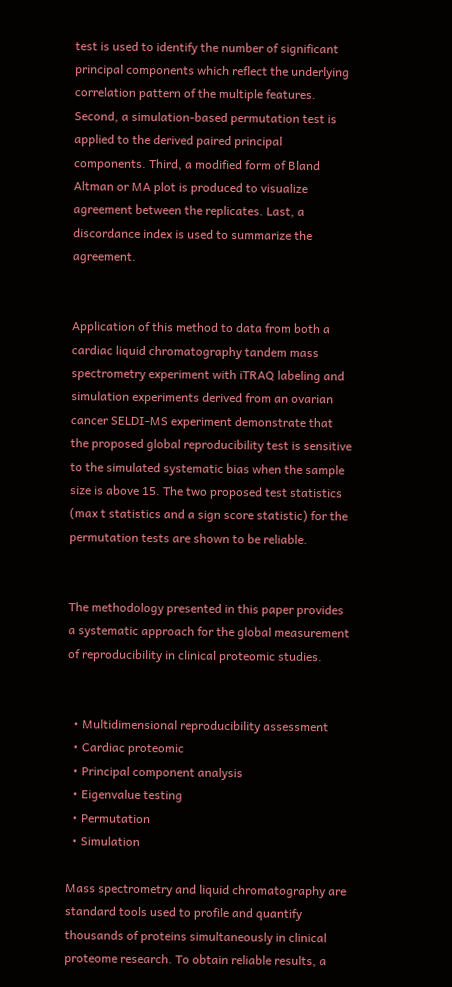test is used to identify the number of significant principal components which reflect the underlying correlation pattern of the multiple features. Second, a simulation-based permutation test is applied to the derived paired principal components. Third, a modified form of Bland Altman or MA plot is produced to visualize agreement between the replicates. Last, a discordance index is used to summarize the agreement.


Application of this method to data from both a cardiac liquid chromatography tandem mass spectrometry experiment with iTRAQ labeling and simulation experiments derived from an ovarian cancer SELDI-MS experiment demonstrate that the proposed global reproducibility test is sensitive to the simulated systematic bias when the sample size is above 15. The two proposed test statistics (max t statistics and a sign score statistic) for the permutation tests are shown to be reliable.


The methodology presented in this paper provides a systematic approach for the global measurement of reproducibility in clinical proteomic studies.


  • Multidimensional reproducibility assessment
  • Cardiac proteomic
  • Principal component analysis
  • Eigenvalue testing
  • Permutation
  • Simulation

Mass spectrometry and liquid chromatography are standard tools used to profile and quantify thousands of proteins simultaneously in clinical proteome research. To obtain reliable results, a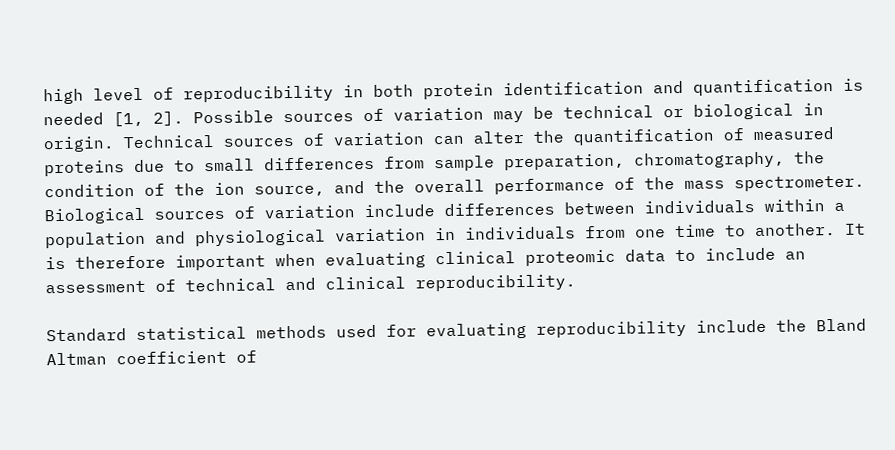high level of reproducibility in both protein identification and quantification is needed [1, 2]. Possible sources of variation may be technical or biological in origin. Technical sources of variation can alter the quantification of measured proteins due to small differences from sample preparation, chromatography, the condition of the ion source, and the overall performance of the mass spectrometer. Biological sources of variation include differences between individuals within a population and physiological variation in individuals from one time to another. It is therefore important when evaluating clinical proteomic data to include an assessment of technical and clinical reproducibility.

Standard statistical methods used for evaluating reproducibility include the Bland Altman coefficient of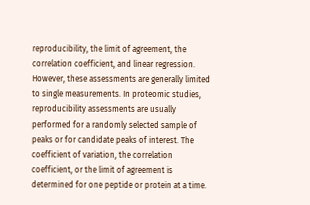reproducibility, the limit of agreement, the correlation coefficient, and linear regression. However, these assessments are generally limited to single measurements. In proteomic studies, reproducibility assessments are usually performed for a randomly selected sample of peaks or for candidate peaks of interest. The coefficient of variation, the correlation coefficient, or the limit of agreement is determined for one peptide or protein at a time.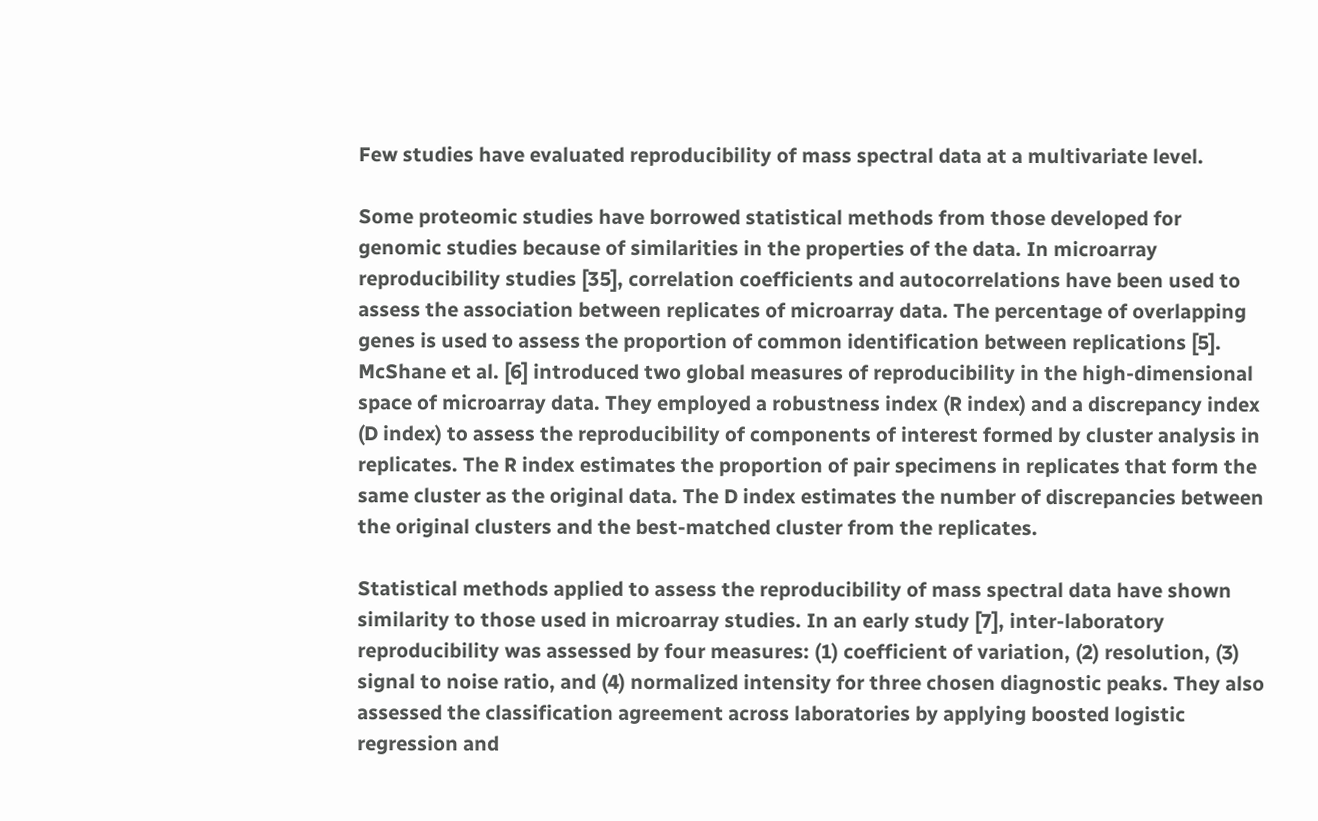Few studies have evaluated reproducibility of mass spectral data at a multivariate level.

Some proteomic studies have borrowed statistical methods from those developed for genomic studies because of similarities in the properties of the data. In microarray reproducibility studies [35], correlation coefficients and autocorrelations have been used to assess the association between replicates of microarray data. The percentage of overlapping genes is used to assess the proportion of common identification between replications [5]. McShane et al. [6] introduced two global measures of reproducibility in the high-dimensional space of microarray data. They employed a robustness index (R index) and a discrepancy index (D index) to assess the reproducibility of components of interest formed by cluster analysis in replicates. The R index estimates the proportion of pair specimens in replicates that form the same cluster as the original data. The D index estimates the number of discrepancies between the original clusters and the best-matched cluster from the replicates.

Statistical methods applied to assess the reproducibility of mass spectral data have shown similarity to those used in microarray studies. In an early study [7], inter-laboratory reproducibility was assessed by four measures: (1) coefficient of variation, (2) resolution, (3) signal to noise ratio, and (4) normalized intensity for three chosen diagnostic peaks. They also assessed the classification agreement across laboratories by applying boosted logistic regression and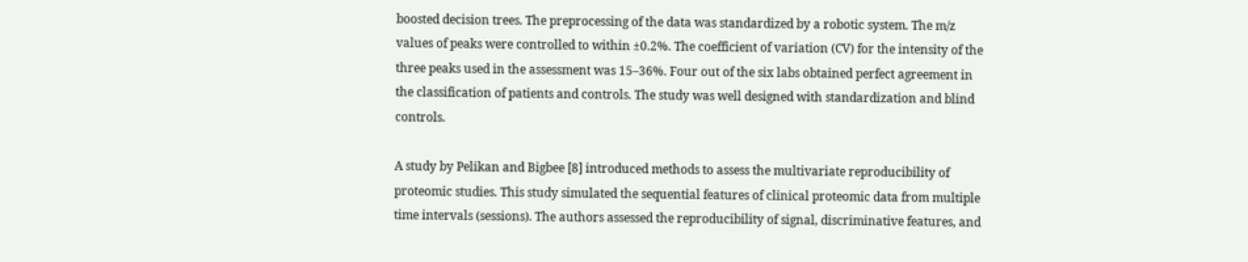boosted decision trees. The preprocessing of the data was standardized by a robotic system. The m/z values of peaks were controlled to within ±0.2%. The coefficient of variation (CV) for the intensity of the three peaks used in the assessment was 15–36%. Four out of the six labs obtained perfect agreement in the classification of patients and controls. The study was well designed with standardization and blind controls.

A study by Pelikan and Bigbee [8] introduced methods to assess the multivariate reproducibility of proteomic studies. This study simulated the sequential features of clinical proteomic data from multiple time intervals (sessions). The authors assessed the reproducibility of signal, discriminative features, and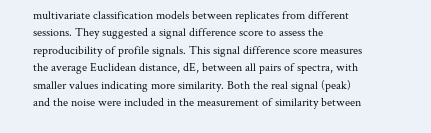multivariate classification models between replicates from different sessions. They suggested a signal difference score to assess the reproducibility of profile signals. This signal difference score measures the average Euclidean distance, dE, between all pairs of spectra, with smaller values indicating more similarity. Both the real signal (peak) and the noise were included in the measurement of similarity between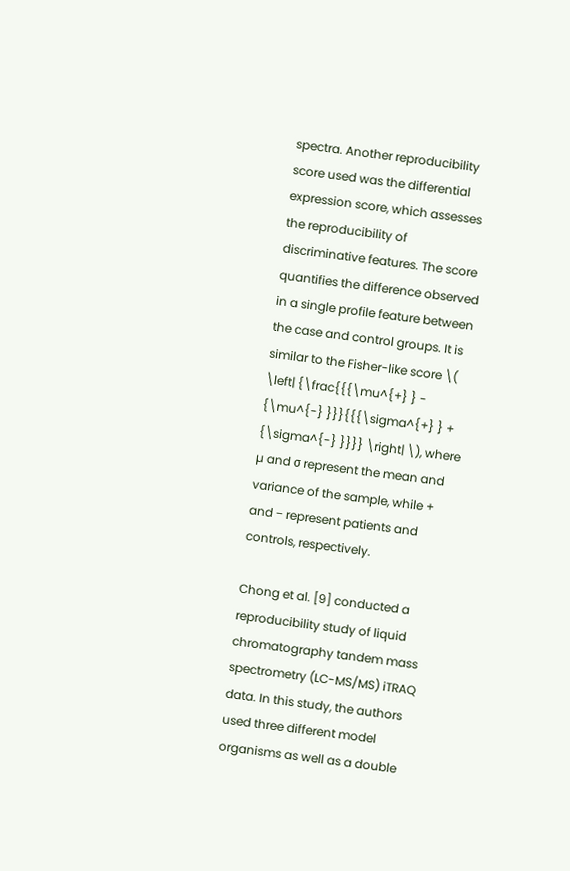spectra. Another reproducibility score used was the differential expression score, which assesses the reproducibility of discriminative features. The score quantifies the difference observed in a single profile feature between the case and control groups. It is similar to the Fisher-like score \( \left| {\frac{{{\mu^{+} } - {\mu^{-} }}}{{{\sigma^{+} } + {\sigma^{-} }}}} \right| \), where µ and σ represent the mean and variance of the sample, while + and − represent patients and controls, respectively.

Chong et al. [9] conducted a reproducibility study of liquid chromatography tandem mass spectrometry (LC-MS/MS) iTRAQ data. In this study, the authors used three different model organisms as well as a double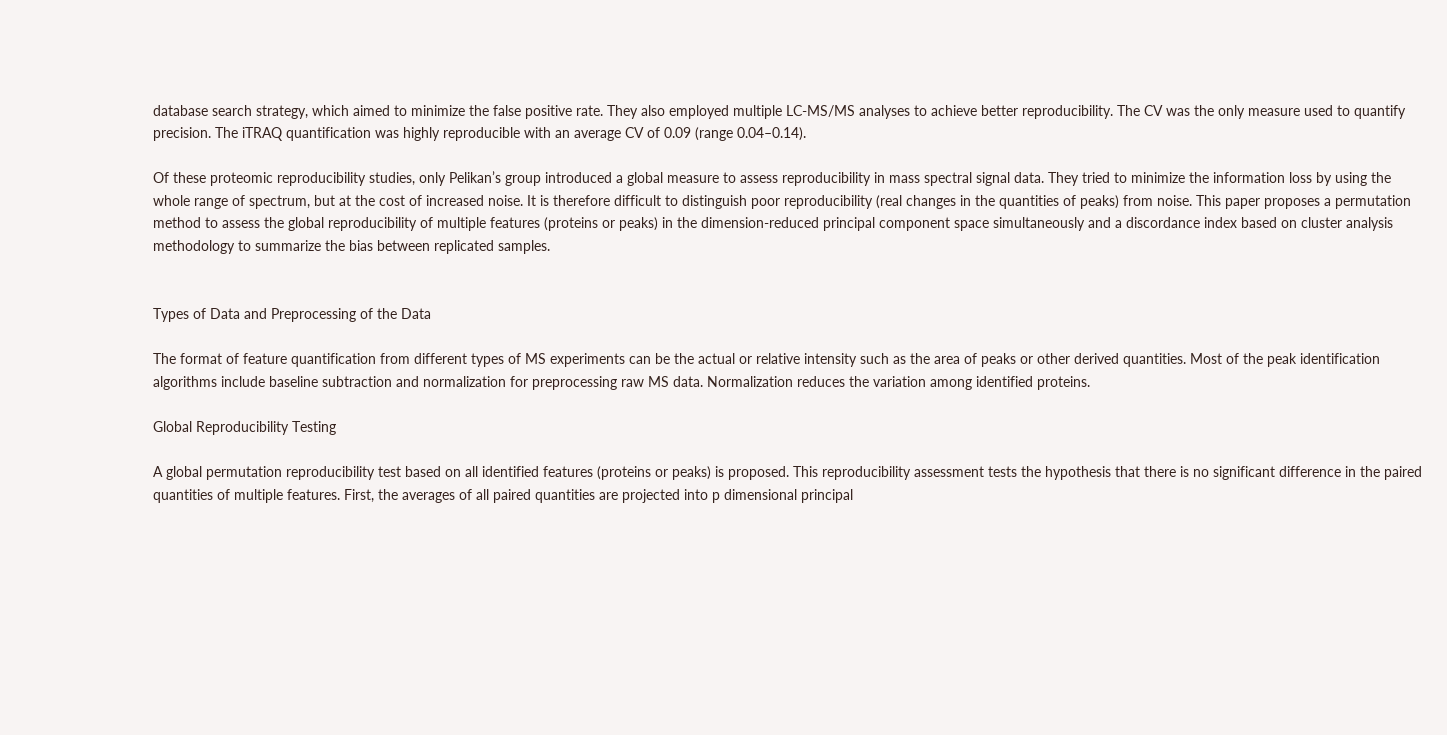database search strategy, which aimed to minimize the false positive rate. They also employed multiple LC-MS/MS analyses to achieve better reproducibility. The CV was the only measure used to quantify precision. The iTRAQ quantification was highly reproducible with an average CV of 0.09 (range 0.04–0.14).

Of these proteomic reproducibility studies, only Pelikan’s group introduced a global measure to assess reproducibility in mass spectral signal data. They tried to minimize the information loss by using the whole range of spectrum, but at the cost of increased noise. It is therefore difficult to distinguish poor reproducibility (real changes in the quantities of peaks) from noise. This paper proposes a permutation method to assess the global reproducibility of multiple features (proteins or peaks) in the dimension-reduced principal component space simultaneously and a discordance index based on cluster analysis methodology to summarize the bias between replicated samples.


Types of Data and Preprocessing of the Data

The format of feature quantification from different types of MS experiments can be the actual or relative intensity such as the area of peaks or other derived quantities. Most of the peak identification algorithms include baseline subtraction and normalization for preprocessing raw MS data. Normalization reduces the variation among identified proteins.

Global Reproducibility Testing

A global permutation reproducibility test based on all identified features (proteins or peaks) is proposed. This reproducibility assessment tests the hypothesis that there is no significant difference in the paired quantities of multiple features. First, the averages of all paired quantities are projected into p dimensional principal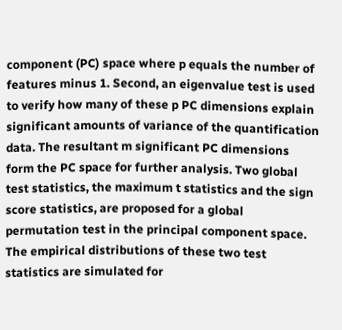component (PC) space where p equals the number of features minus 1. Second, an eigenvalue test is used to verify how many of these p PC dimensions explain significant amounts of variance of the quantification data. The resultant m significant PC dimensions form the PC space for further analysis. Two global test statistics, the maximum t statistics and the sign score statistics, are proposed for a global permutation test in the principal component space. The empirical distributions of these two test statistics are simulated for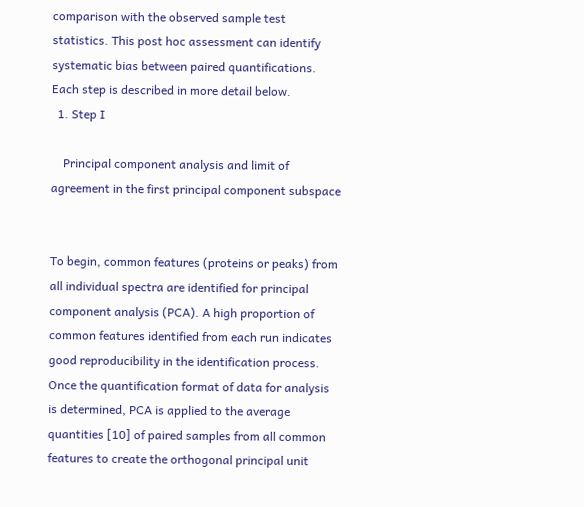comparison with the observed sample test statistics. This post hoc assessment can identify systematic bias between paired quantifications. Each step is described in more detail below.
  1. Step I

    Principal component analysis and limit of agreement in the first principal component subspace


To begin, common features (proteins or peaks) from all individual spectra are identified for principal component analysis (PCA). A high proportion of common features identified from each run indicates good reproducibility in the identification process. Once the quantification format of data for analysis is determined, PCA is applied to the average quantities [10] of paired samples from all common features to create the orthogonal principal unit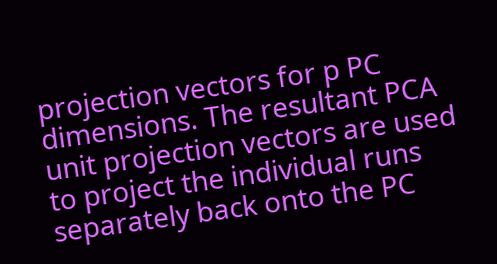projection vectors for p PC dimensions. The resultant PCA unit projection vectors are used to project the individual runs separately back onto the PC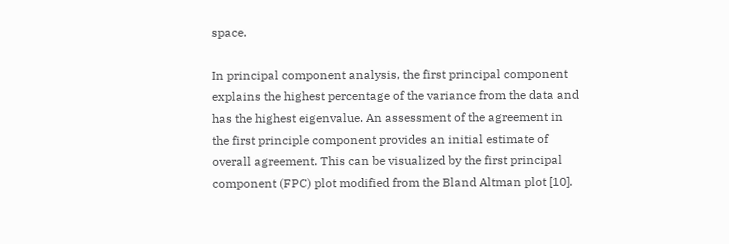space.

In principal component analysis, the first principal component explains the highest percentage of the variance from the data and has the highest eigenvalue. An assessment of the agreement in the first principle component provides an initial estimate of overall agreement. This can be visualized by the first principal component (FPC) plot modified from the Bland Altman plot [10].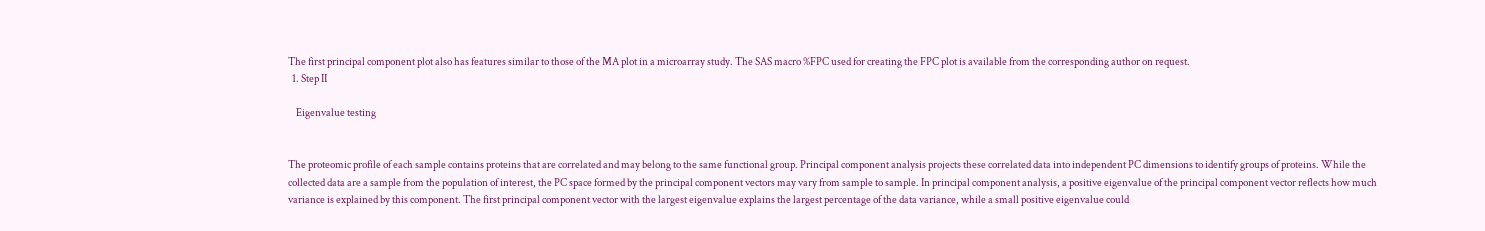The first principal component plot also has features similar to those of the MA plot in a microarray study. The SAS macro %FPC used for creating the FPC plot is available from the corresponding author on request.
  1. Step II

    Eigenvalue testing


The proteomic profile of each sample contains proteins that are correlated and may belong to the same functional group. Principal component analysis projects these correlated data into independent PC dimensions to identify groups of proteins. While the collected data are a sample from the population of interest, the PC space formed by the principal component vectors may vary from sample to sample. In principal component analysis, a positive eigenvalue of the principal component vector reflects how much variance is explained by this component. The first principal component vector with the largest eigenvalue explains the largest percentage of the data variance, while a small positive eigenvalue could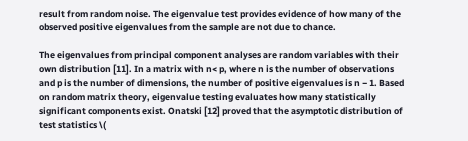result from random noise. The eigenvalue test provides evidence of how many of the observed positive eigenvalues from the sample are not due to chance.

The eigenvalues from principal component analyses are random variables with their own distribution [11]. In a matrix with n< p, where n is the number of observations and p is the number of dimensions, the number of positive eigenvalues is n − 1. Based on random matrix theory, eigenvalue testing evaluates how many statistically significant components exist. Onatski [12] proved that the asymptotic distribution of test statistics \(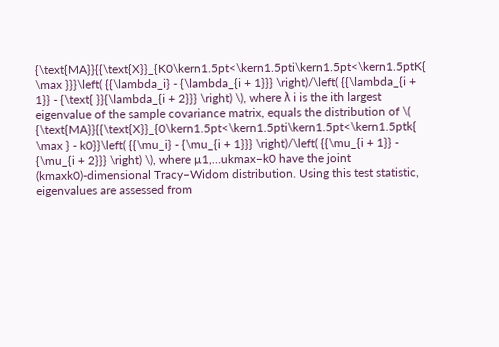{\text{MA}}{{\text{X}}_{K0\kern1.5pt<\kern1.5pti\kern1.5pt<\kern1.5ptK{ \max }}}\left( {{\lambda_i} - {\lambda_{i + 1}}} \right)/\left( {{\lambda_{i + 1}} - {\text{ }}{\lambda_{i + 2}}} \right) \), where λ i is the ith largest eigenvalue of the sample covariance matrix, equals the distribution of \( {\text{MA}}{{\text{X}}_{0\kern1.5pt<\kern1.5pti\kern1.5pt<\kern1.5ptk{ \max } - k0}}\left( {{\mu_i} - {\mu_{i + 1}}} \right)/\left( {{\mu_{i + 1}} - {\mu_{i + 2}}} \right) \), where µ1,…ukmax−k0 have the joint (kmaxk0)-dimensional Tracy–Widom distribution. Using this test statistic, eigenvalues are assessed from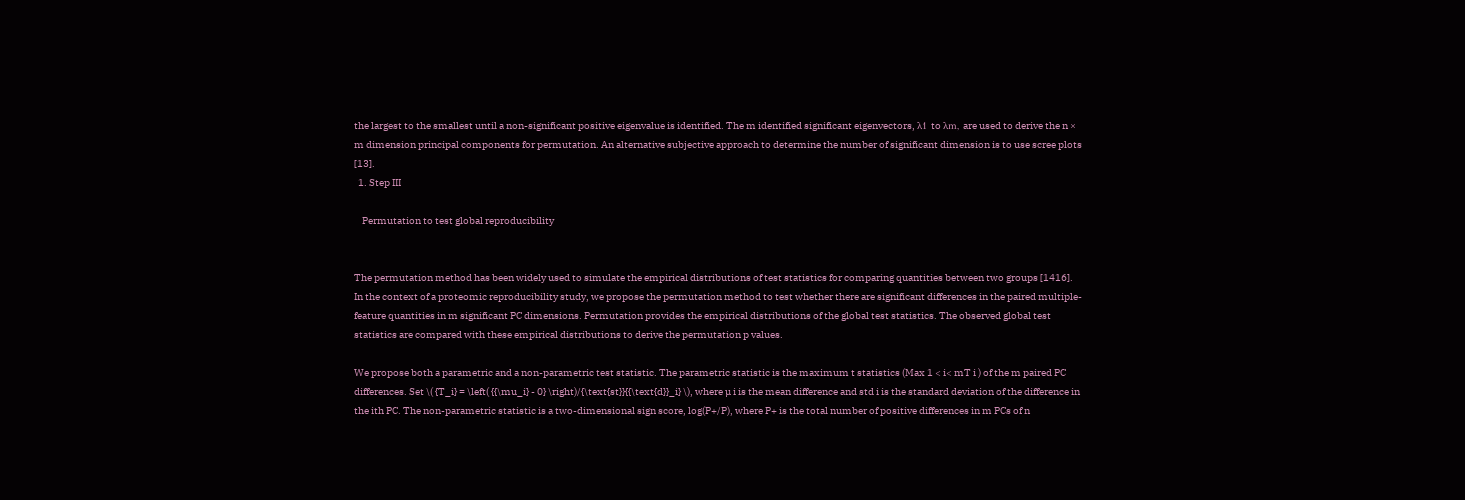the largest to the smallest until a non-significant positive eigenvalue is identified. The m identified significant eigenvectors, λ1 to λm, are used to derive the n × m dimension principal components for permutation. An alternative subjective approach to determine the number of significant dimension is to use scree plots [13].
  1. Step III

    Permutation to test global reproducibility


The permutation method has been widely used to simulate the empirical distributions of test statistics for comparing quantities between two groups [1416]. In the context of a proteomic reproducibility study, we propose the permutation method to test whether there are significant differences in the paired multiple-feature quantities in m significant PC dimensions. Permutation provides the empirical distributions of the global test statistics. The observed global test statistics are compared with these empirical distributions to derive the permutation p values.

We propose both a parametric and a non-parametric test statistic. The parametric statistic is the maximum t statistics (Max 1 < i< mT i ) of the m paired PC differences. Set \( {T_i} = \left( {{\mu_i} - 0} \right)/{\text{st}}{{\text{d}}_i} \), where µ i is the mean difference and std i is the standard deviation of the difference in the ith PC. The non-parametric statistic is a two-dimensional sign score, log(P+/P), where P+ is the total number of positive differences in m PCs of n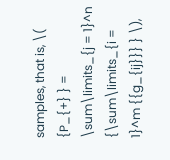samples, that is, \( {P_{+} } = \sum\limits_{j = 1}^n {\sum\limits_{i = 1}^m {{g_{ij}}} } \),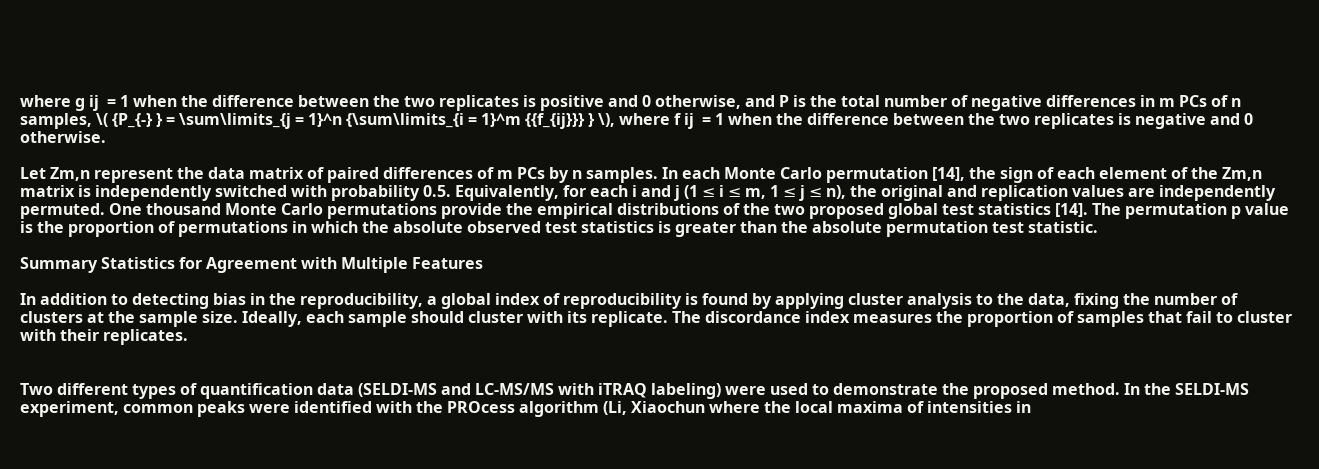where g ij  = 1 when the difference between the two replicates is positive and 0 otherwise, and P is the total number of negative differences in m PCs of n samples, \( {P_{-} } = \sum\limits_{j = 1}^n {\sum\limits_{i = 1}^m {{f_{ij}}} } \), where f ij  = 1 when the difference between the two replicates is negative and 0 otherwise.

Let Zm,n represent the data matrix of paired differences of m PCs by n samples. In each Monte Carlo permutation [14], the sign of each element of the Zm,n matrix is independently switched with probability 0.5. Equivalently, for each i and j (1 ≤ i ≤ m, 1 ≤ j ≤ n), the original and replication values are independently permuted. One thousand Monte Carlo permutations provide the empirical distributions of the two proposed global test statistics [14]. The permutation p value is the proportion of permutations in which the absolute observed test statistics is greater than the absolute permutation test statistic.

Summary Statistics for Agreement with Multiple Features

In addition to detecting bias in the reproducibility, a global index of reproducibility is found by applying cluster analysis to the data, fixing the number of clusters at the sample size. Ideally, each sample should cluster with its replicate. The discordance index measures the proportion of samples that fail to cluster with their replicates.


Two different types of quantification data (SELDI-MS and LC-MS/MS with iTRAQ labeling) were used to demonstrate the proposed method. In the SELDI-MS experiment, common peaks were identified with the PROcess algorithm (Li, Xiaochun where the local maxima of intensities in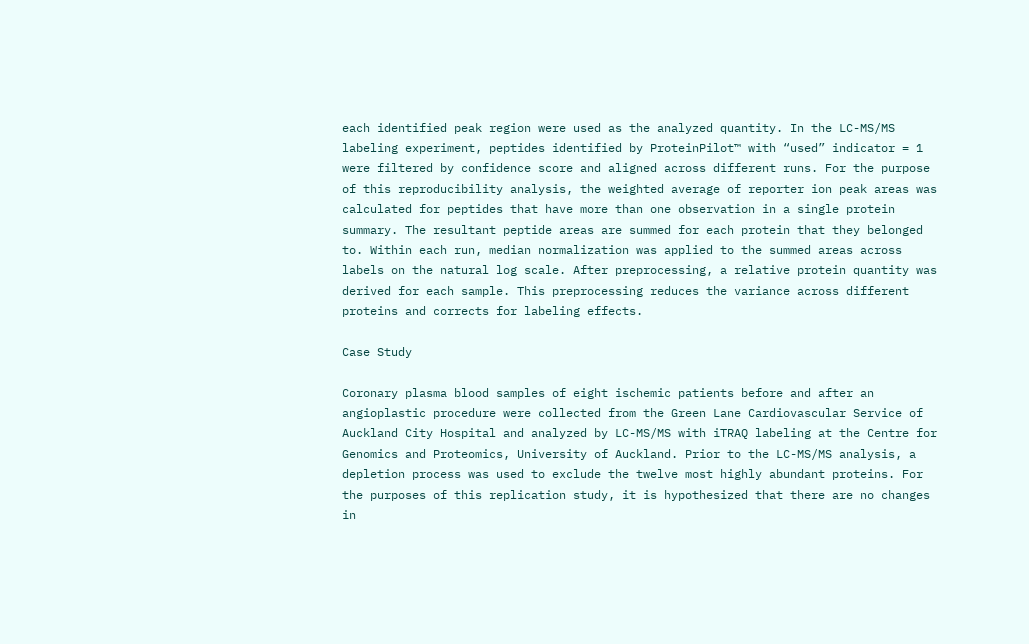each identified peak region were used as the analyzed quantity. In the LC-MS/MS labeling experiment, peptides identified by ProteinPilot™ with “used” indicator = 1 were filtered by confidence score and aligned across different runs. For the purpose of this reproducibility analysis, the weighted average of reporter ion peak areas was calculated for peptides that have more than one observation in a single protein summary. The resultant peptide areas are summed for each protein that they belonged to. Within each run, median normalization was applied to the summed areas across labels on the natural log scale. After preprocessing, a relative protein quantity was derived for each sample. This preprocessing reduces the variance across different proteins and corrects for labeling effects.

Case Study

Coronary plasma blood samples of eight ischemic patients before and after an angioplastic procedure were collected from the Green Lane Cardiovascular Service of Auckland City Hospital and analyzed by LC-MS/MS with iTRAQ labeling at the Centre for Genomics and Proteomics, University of Auckland. Prior to the LC-MS/MS analysis, a depletion process was used to exclude the twelve most highly abundant proteins. For the purposes of this replication study, it is hypothesized that there are no changes in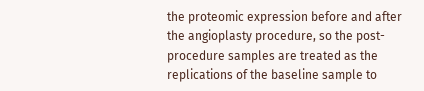the proteomic expression before and after the angioplasty procedure, so the post-procedure samples are treated as the replications of the baseline sample to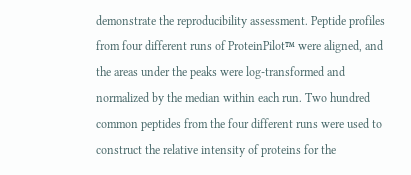demonstrate the reproducibility assessment. Peptide profiles from four different runs of ProteinPilot™ were aligned, and the areas under the peaks were log-transformed and normalized by the median within each run. Two hundred common peptides from the four different runs were used to construct the relative intensity of proteins for the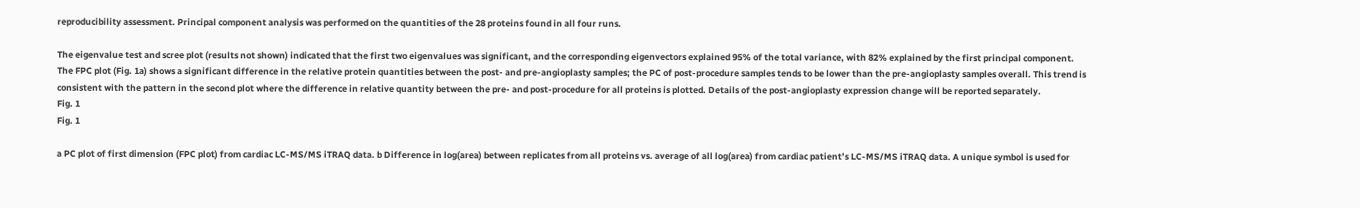reproducibility assessment. Principal component analysis was performed on the quantities of the 28 proteins found in all four runs.

The eigenvalue test and scree plot (results not shown) indicated that the first two eigenvalues was significant, and the corresponding eigenvectors explained 95% of the total variance, with 82% explained by the first principal component. The FPC plot (Fig. 1a) shows a significant difference in the relative protein quantities between the post- and pre-angioplasty samples; the PC of post-procedure samples tends to be lower than the pre-angioplasty samples overall. This trend is consistent with the pattern in the second plot where the difference in relative quantity between the pre- and post-procedure for all proteins is plotted. Details of the post-angioplasty expression change will be reported separately.
Fig. 1
Fig. 1

a PC plot of first dimension (FPC plot) from cardiac LC-MS/MS iTRAQ data. b Difference in log(area) between replicates from all proteins vs. average of all log(area) from cardiac patient’s LC-MS/MS iTRAQ data. A unique symbol is used for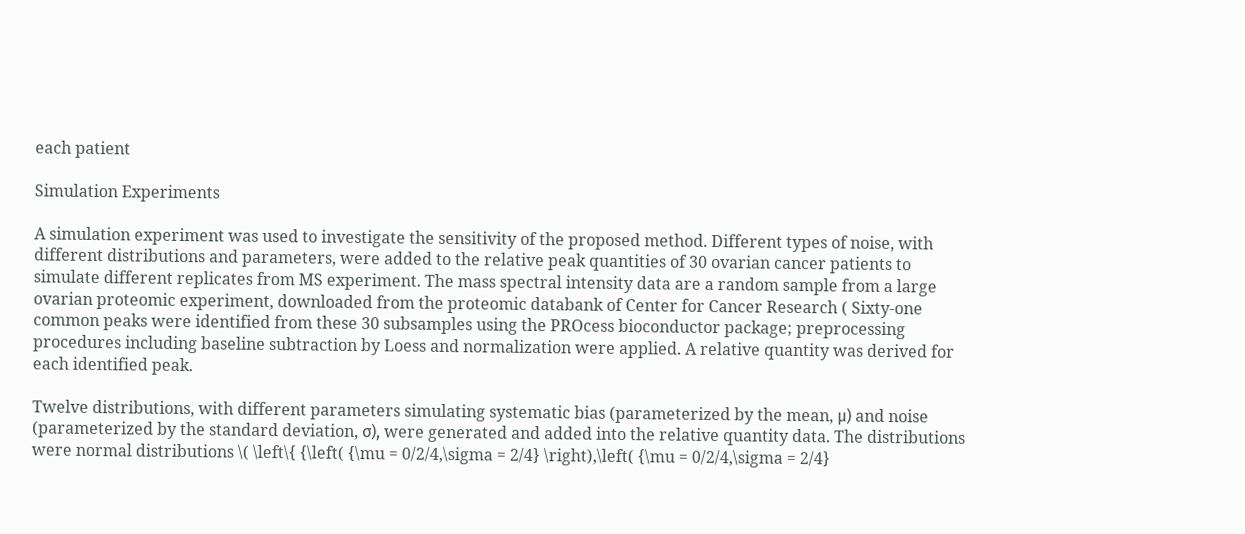each patient

Simulation Experiments

A simulation experiment was used to investigate the sensitivity of the proposed method. Different types of noise, with different distributions and parameters, were added to the relative peak quantities of 30 ovarian cancer patients to simulate different replicates from MS experiment. The mass spectral intensity data are a random sample from a large ovarian proteomic experiment, downloaded from the proteomic databank of Center for Cancer Research ( Sixty-one common peaks were identified from these 30 subsamples using the PROcess bioconductor package; preprocessing procedures including baseline subtraction by Loess and normalization were applied. A relative quantity was derived for each identified peak.

Twelve distributions, with different parameters simulating systematic bias (parameterized by the mean, μ) and noise (parameterized by the standard deviation, σ), were generated and added into the relative quantity data. The distributions were normal distributions \( \left\{ {\left( {\mu = 0/2/4,\sigma = 2/4} \right),\left( {\mu = 0/2/4,\sigma = 2/4}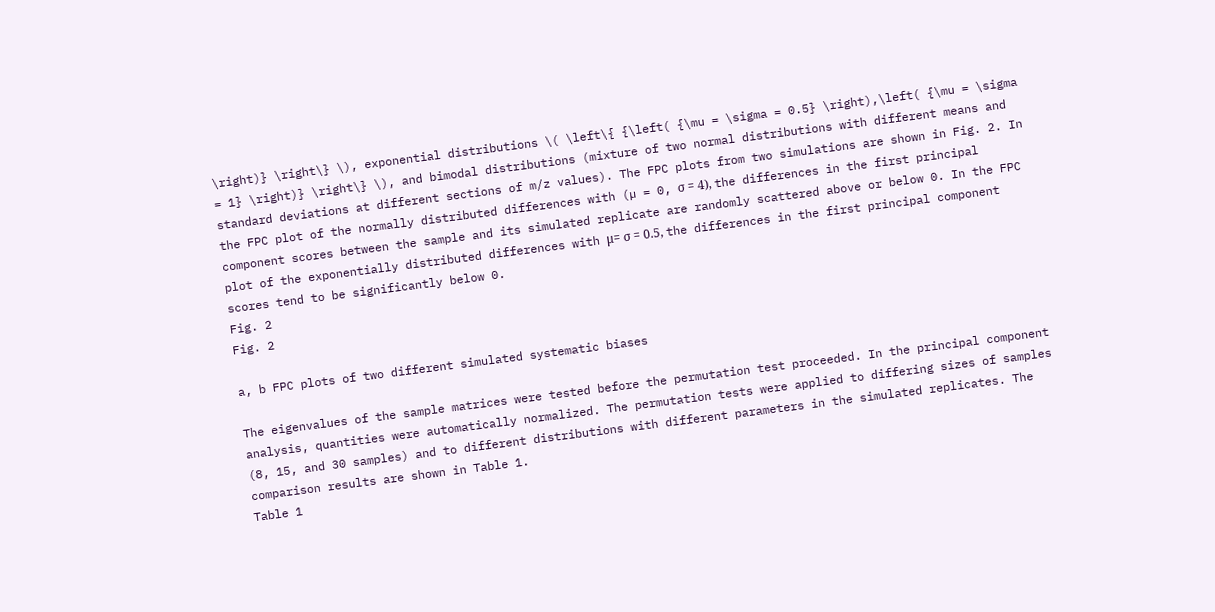\right)} \right\} \), exponential distributions \( \left\{ {\left( {\mu = \sigma = 0.5} \right),\left( {\mu = \sigma = 1} \right)} \right\} \), and bimodal distributions (mixture of two normal distributions with different means and standard deviations at different sections of m/z values). The FPC plots from two simulations are shown in Fig. 2. In the FPC plot of the normally distributed differences with (µ = 0, σ = 4), the differences in the first principal component scores between the sample and its simulated replicate are randomly scattered above or below 0. In the FPC plot of the exponentially distributed differences with μ= σ = 0.5, the differences in the first principal component scores tend to be significantly below 0.
Fig. 2
Fig. 2

a, b FPC plots of two different simulated systematic biases

The eigenvalues of the sample matrices were tested before the permutation test proceeded. In the principal component analysis, quantities were automatically normalized. The permutation tests were applied to differing sizes of samples (8, 15, and 30 samples) and to different distributions with different parameters in the simulated replicates. The comparison results are shown in Table 1.
Table 1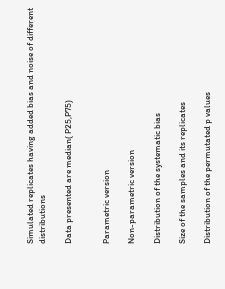Simulated replicates having added bias and noise of different distributions

Data presented are median( P25,P75)


Parametric version

Non-parametric version

Distribution of the systematic bias

Size of the samples and its replicates

Distribution of the permutated p values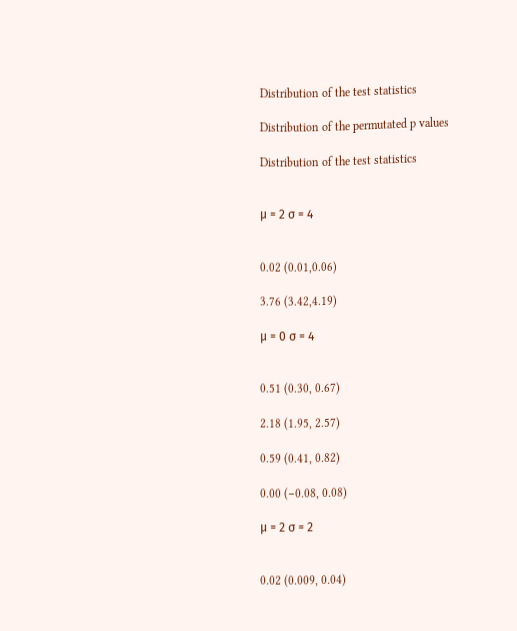Distribution of the test statistics

Distribution of the permutated p values

Distribution of the test statistics


µ = 2 σ = 4


0.02 (0.01,0.06)

3.76 (3.42,4.19)

µ = 0 σ = 4


0.51 (0.30, 0.67)

2.18 (1.95, 2.57)

0.59 (0.41, 0.82)

0.00 (−0.08, 0.08)

µ = 2 σ = 2


0.02 (0.009, 0.04)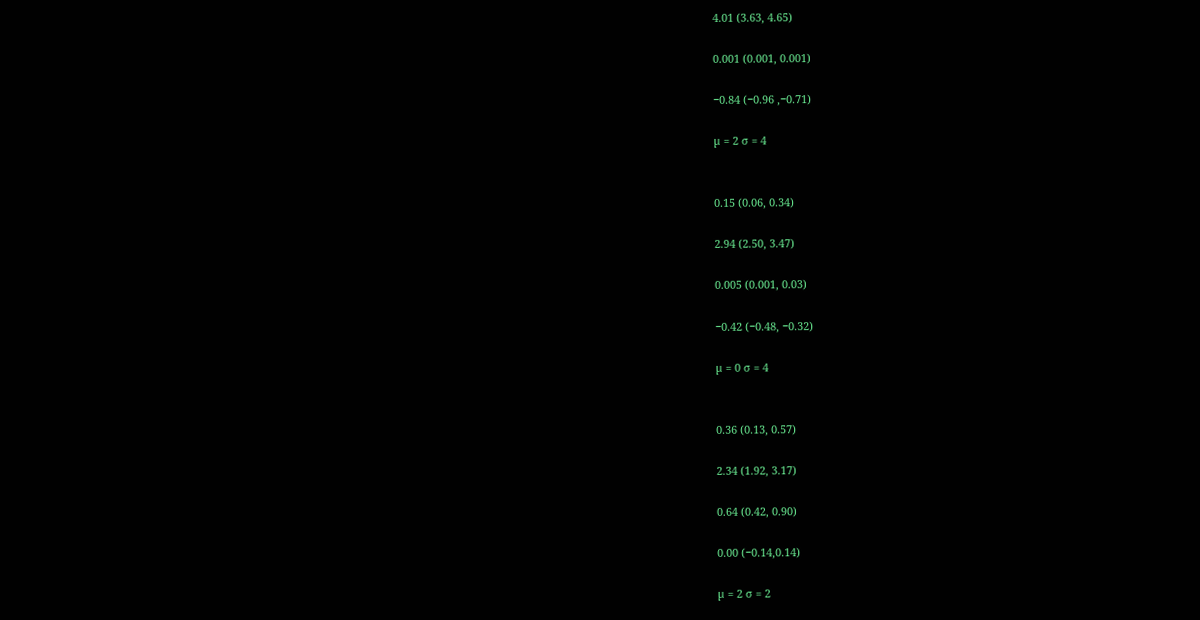4.01 (3.63, 4.65)

0.001 (0.001, 0.001)

−0.84 (−0.96 ,−0.71)

µ = 2 σ = 4


0.15 (0.06, 0.34)

2.94 (2.50, 3.47)

0.005 (0.001, 0.03)

−0.42 (−0.48, −0.32)

µ = 0 σ = 4


0.36 (0.13, 0.57)

2.34 (1.92, 3.17)

0.64 (0.42, 0.90)

0.00 (−0.14,0.14)

µ = 2 σ = 2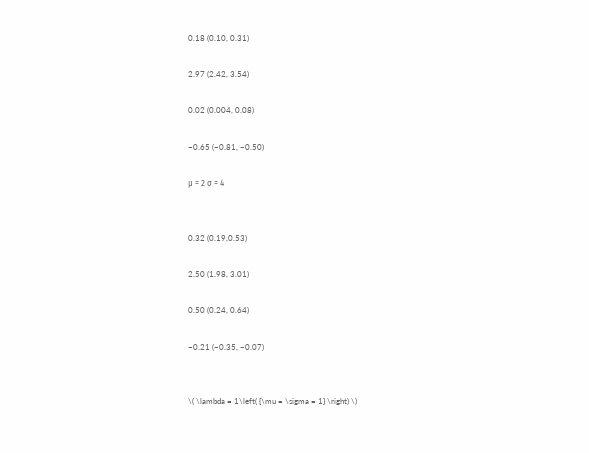0.18 (0.10, 0.31)

2.97 (2.42, 3.54)

0.02 (0.004, 0.08)

−0.65 (−0.81, −0.50)

µ = 2 σ = 4


0.32 (0.19,0.53)

2.50 (1.98, 3.01)

0.50 (0.24, 0.64)

−0.21 (−0.35, −0.07)


\( \lambda = 1\left( {\mu = \sigma = 1} \right) \)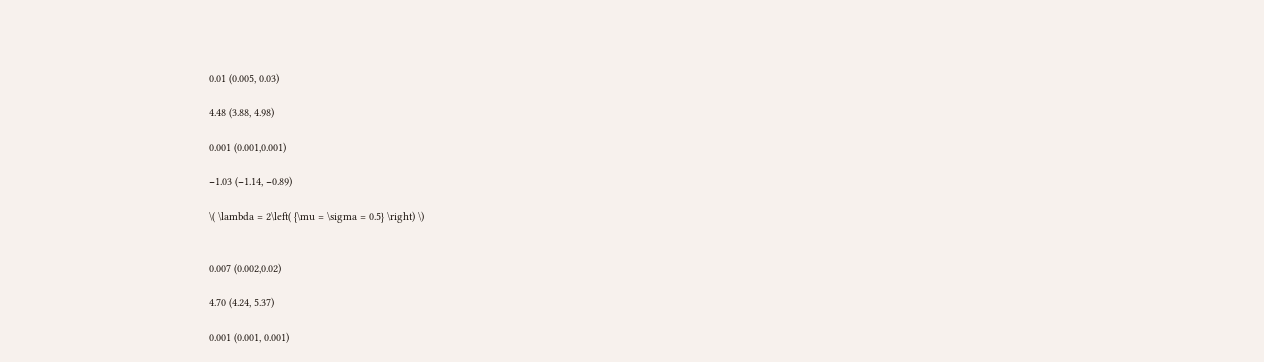0.01 (0.005, 0.03)

4.48 (3.88, 4.98)

0.001 (0.001,0.001)

−1.03 (−1.14, −0.89)

\( \lambda = 2\left( {\mu = \sigma = 0.5} \right) \)


0.007 (0.002,0.02)

4.70 (4.24, 5.37)

0.001 (0.001, 0.001)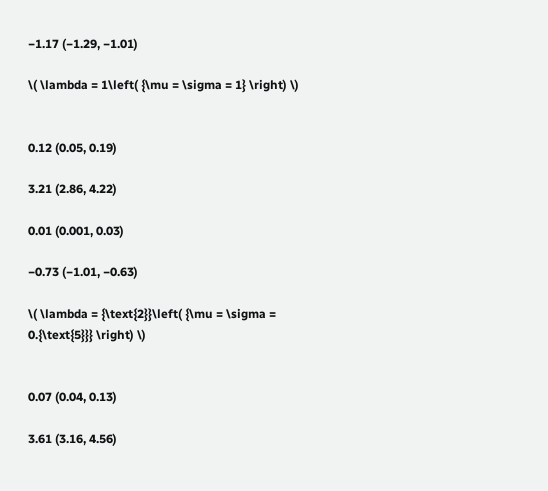−1.17 (−1.29, −1.01)

\( \lambda = 1\left( {\mu = \sigma = 1} \right) \)


0.12 (0.05, 0.19)

3.21 (2.86, 4.22)

0.01 (0.001, 0.03)

−0.73 (−1.01, −0.63)

\( \lambda = {\text{2}}\left( {\mu = \sigma = 0.{\text{5}}} \right) \)


0.07 (0.04, 0.13)

3.61 (3.16, 4.56)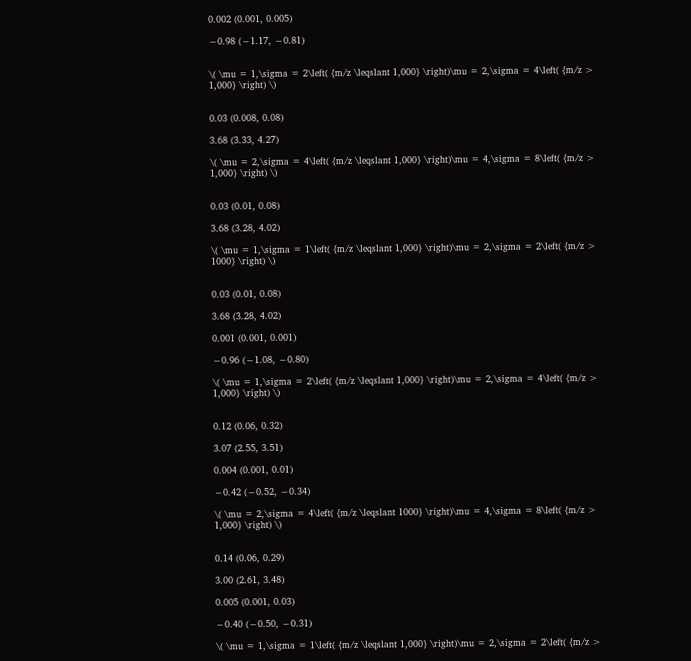0.002 (0.001, 0.005)

−0.98 (−1.17, −0.81)


\( \mu = 1,\sigma = 2\left( {m/z \leqslant 1,000} \right)\mu = 2,\sigma = 4\left( {m/z > 1,000} \right) \)


0.03 (0.008, 0.08)

3.68 (3.33, 4.27)

\( \mu = 2,\sigma = 4\left( {m/z \leqslant 1,000} \right)\mu = 4,\sigma = 8\left( {m/z > 1,000} \right) \)


0.03 (0.01, 0.08)

3.68 (3.28, 4.02)

\( \mu = 1,\sigma = 1\left( {m/z \leqslant 1,000} \right)\mu = 2,\sigma = 2\left( {m/z > 1000} \right) \)


0.03 (0.01, 0.08)

3.68 (3.28, 4.02)

0.001 (0.001, 0.001)

−0.96 (−1.08, −0.80)

\( \mu = 1,\sigma = 2\left( {m/z \leqslant 1,000} \right)\mu = 2,\sigma = 4\left( {m/z > 1,000} \right) \)


0.12 (0.06, 0.32)

3.07 (2.55, 3.51)

0.004 (0.001, 0.01)

−0.42 (−0.52, −0.34)

\( \mu = 2,\sigma = 4\left( {m/z \leqslant 1000} \right)\mu = 4,\sigma = 8\left( {m/z > 1,000} \right) \)


0.14 (0.06, 0.29)

3.00 (2.61, 3.48)

0.005 (0.001, 0.03)

−0.40 (−0.50, −0.31)

\( \mu = 1,\sigma = 1\left( {m/z \leqslant 1,000} \right)\mu = 2,\sigma = 2\left( {m/z >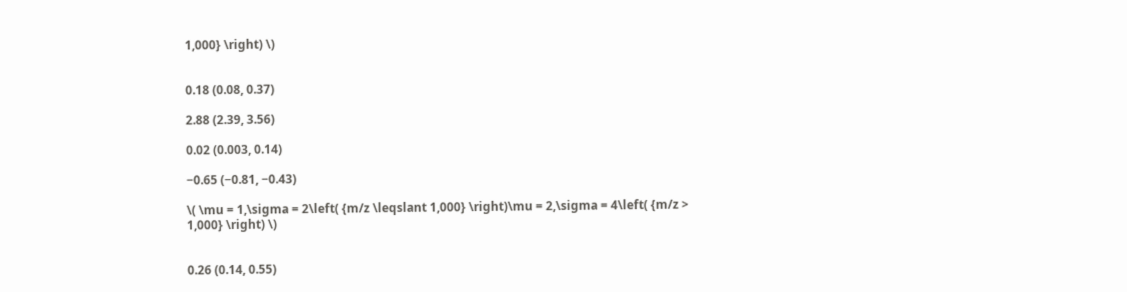1,000} \right) \)


0.18 (0.08, 0.37)

2.88 (2.39, 3.56)

0.02 (0.003, 0.14)

−0.65 (−0.81, −0.43)

\( \mu = 1,\sigma = 2\left( {m/z \leqslant 1,000} \right)\mu = 2,\sigma = 4\left( {m/z > 1,000} \right) \)


0.26 (0.14, 0.55)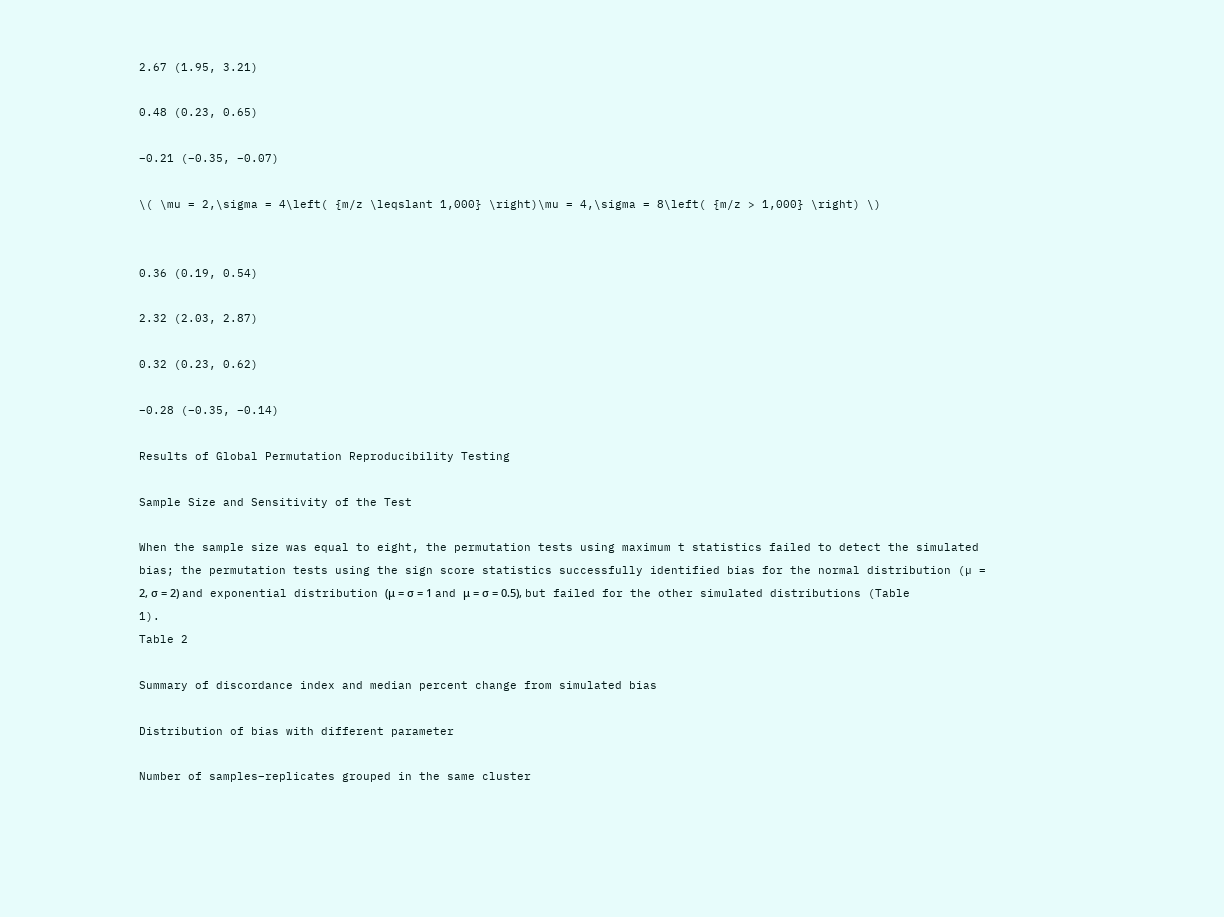2.67 (1.95, 3.21)

0.48 (0.23, 0.65)

−0.21 (−0.35, −0.07)

\( \mu = 2,\sigma = 4\left( {m/z \leqslant 1,000} \right)\mu = 4,\sigma = 8\left( {m/z > 1,000} \right) \)


0.36 (0.19, 0.54)

2.32 (2.03, 2.87)

0.32 (0.23, 0.62)

−0.28 (−0.35, −0.14)

Results of Global Permutation Reproducibility Testing

Sample Size and Sensitivity of the Test

When the sample size was equal to eight, the permutation tests using maximum t statistics failed to detect the simulated bias; the permutation tests using the sign score statistics successfully identified bias for the normal distribution (µ = 2, σ = 2) and exponential distribution (μ = σ = 1 and μ = σ = 0.5), but failed for the other simulated distributions (Table 1).
Table 2

Summary of discordance index and median percent change from simulated bias

Distribution of bias with different parameter

Number of samples–replicates grouped in the same cluster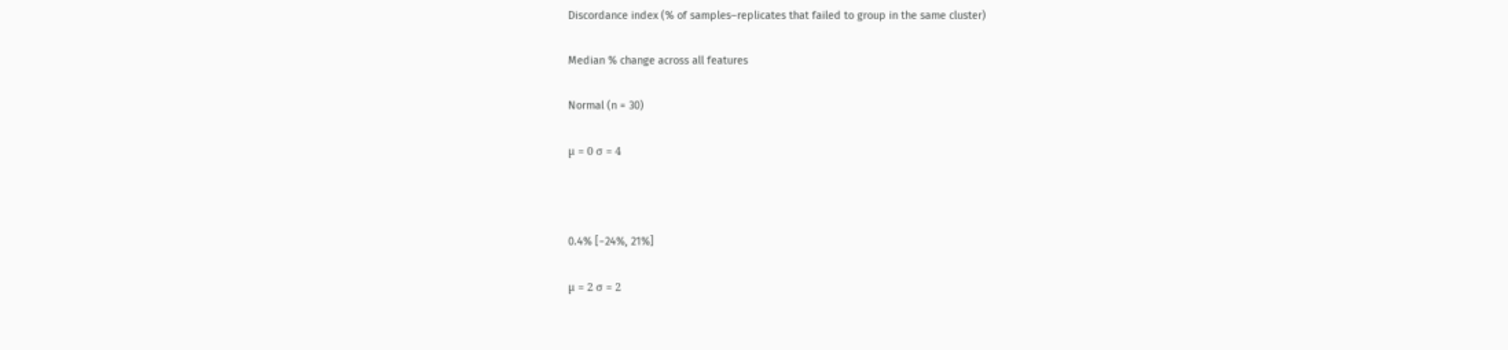Discordance index (% of samples–replicates that failed to group in the same cluster)

Median % change across all features

Normal (n = 30)

µ = 0 σ = 4



0.4% [−24%, 21%]

µ = 2 σ = 2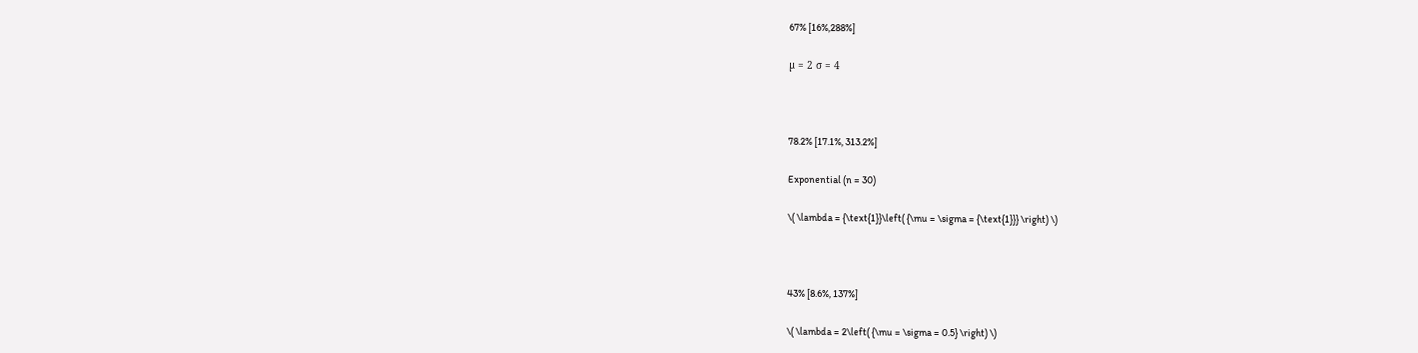67% [16%,288%]

µ = 2 σ = 4



78.2% [17.1%, 313.2%]

Exponential (n = 30)

\( \lambda = {\text{1}}\left( {\mu = \sigma = {\text{1}}} \right) \)



43% [8.6%, 137%]

\( \lambda = 2\left( {\mu = \sigma = 0.5} \right) \)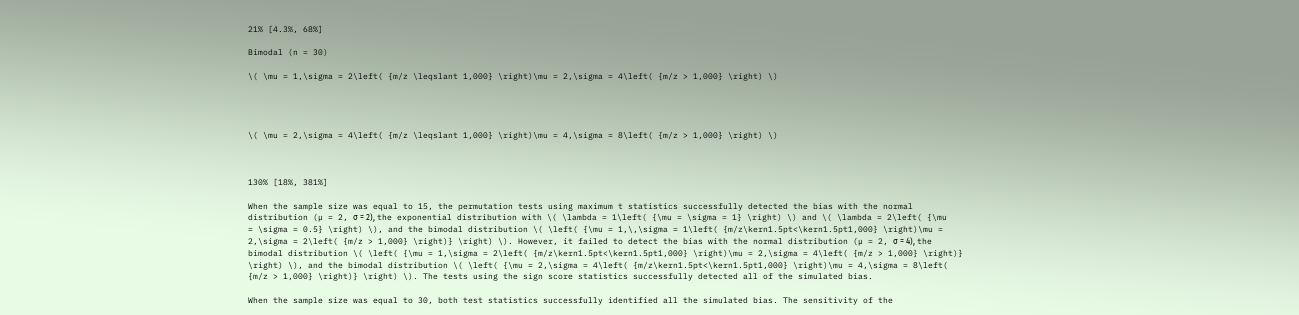21% [4.3%, 68%]

Bimodal (n = 30)

\( \mu = 1,\sigma = 2\left( {m/z \leqslant 1,000} \right)\mu = 2,\sigma = 4\left( {m/z > 1,000} \right) \)




\( \mu = 2,\sigma = 4\left( {m/z \leqslant 1,000} \right)\mu = 4,\sigma = 8\left( {m/z > 1,000} \right) \)



130% [18%, 381%]

When the sample size was equal to 15, the permutation tests using maximum t statistics successfully detected the bias with the normal distribution (µ = 2, σ = 2), the exponential distribution with \( \lambda = 1\left( {\mu = \sigma = 1} \right) \) and \( \lambda = 2\left( {\mu = \sigma = 0.5} \right) \), and the bimodal distribution \( \left( {\mu = 1,\,\sigma = 1\left( {m/z\kern1.5pt<\kern1.5pt1,000} \right)\mu = 2,\sigma = 2\left( {m/z > 1,000} \right)} \right) \). However, it failed to detect the bias with the normal distribution (µ = 2, σ = 4), the bimodal distribution \( \left( {\mu = 1,\sigma = 2\left( {m/z\kern1.5pt<\kern1.5pt1,000} \right)\mu = 2,\sigma = 4\left( {m/z > 1,000} \right)} \right) \), and the bimodal distribution \( \left( {\mu = 2,\sigma = 4\left( {m/z\kern1.5pt<\kern1.5pt1,000} \right)\mu = 4,\sigma = 8\left( {m/z > 1,000} \right)} \right) \). The tests using the sign score statistics successfully detected all of the simulated bias.

When the sample size was equal to 30, both test statistics successfully identified all the simulated bias. The sensitivity of the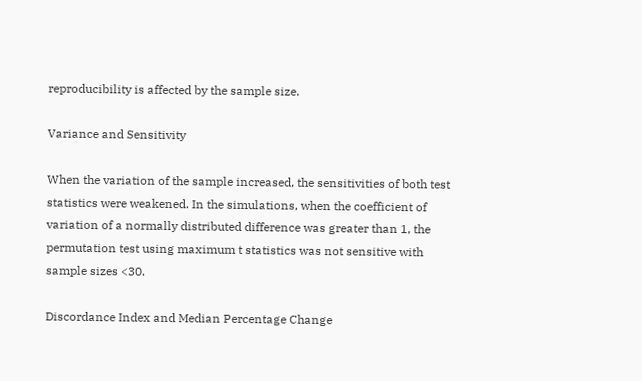reproducibility is affected by the sample size.

Variance and Sensitivity

When the variation of the sample increased, the sensitivities of both test statistics were weakened. In the simulations, when the coefficient of variation of a normally distributed difference was greater than 1, the permutation test using maximum t statistics was not sensitive with sample sizes <30.

Discordance Index and Median Percentage Change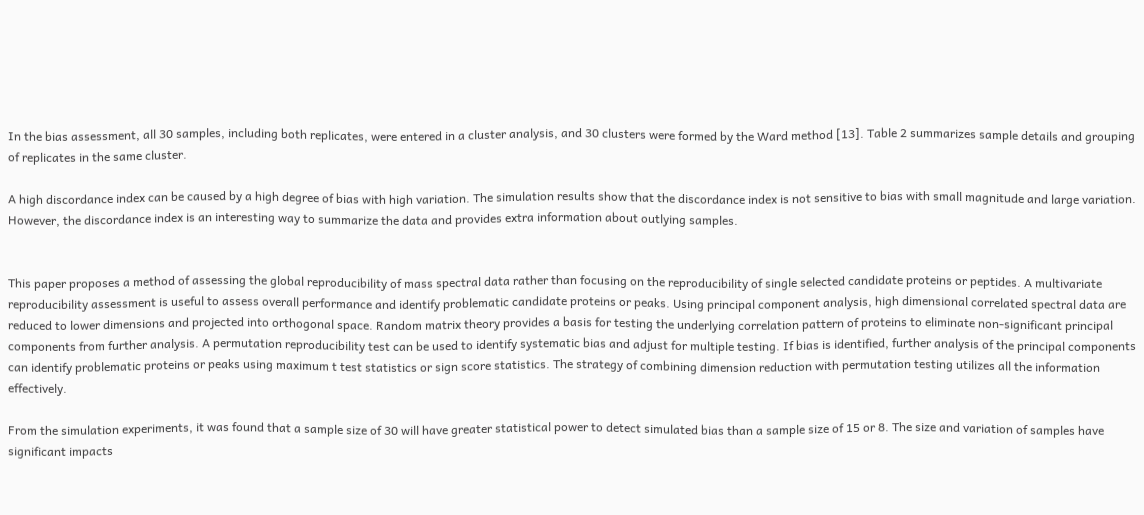In the bias assessment, all 30 samples, including both replicates, were entered in a cluster analysis, and 30 clusters were formed by the Ward method [13]. Table 2 summarizes sample details and grouping of replicates in the same cluster.

A high discordance index can be caused by a high degree of bias with high variation. The simulation results show that the discordance index is not sensitive to bias with small magnitude and large variation. However, the discordance index is an interesting way to summarize the data and provides extra information about outlying samples.


This paper proposes a method of assessing the global reproducibility of mass spectral data rather than focusing on the reproducibility of single selected candidate proteins or peptides. A multivariate reproducibility assessment is useful to assess overall performance and identify problematic candidate proteins or peaks. Using principal component analysis, high dimensional correlated spectral data are reduced to lower dimensions and projected into orthogonal space. Random matrix theory provides a basis for testing the underlying correlation pattern of proteins to eliminate non-significant principal components from further analysis. A permutation reproducibility test can be used to identify systematic bias and adjust for multiple testing. If bias is identified, further analysis of the principal components can identify problematic proteins or peaks using maximum t test statistics or sign score statistics. The strategy of combining dimension reduction with permutation testing utilizes all the information effectively.

From the simulation experiments, it was found that a sample size of 30 will have greater statistical power to detect simulated bias than a sample size of 15 or 8. The size and variation of samples have significant impacts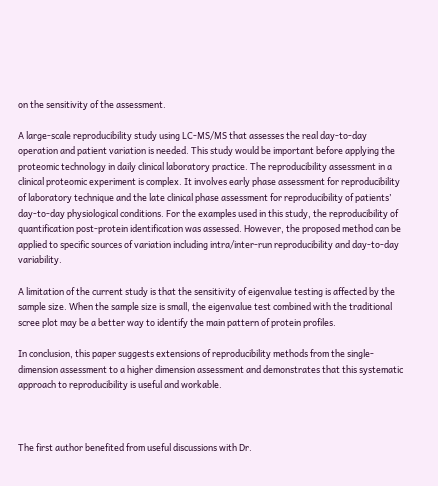on the sensitivity of the assessment.

A large-scale reproducibility study using LC-MS/MS that assesses the real day-to-day operation and patient variation is needed. This study would be important before applying the proteomic technology in daily clinical laboratory practice. The reproducibility assessment in a clinical proteomic experiment is complex. It involves early phase assessment for reproducibility of laboratory technique and the late clinical phase assessment for reproducibility of patients’ day-to-day physiological conditions. For the examples used in this study, the reproducibility of quantification post-protein identification was assessed. However, the proposed method can be applied to specific sources of variation including intra/inter-run reproducibility and day-to-day variability.

A limitation of the current study is that the sensitivity of eigenvalue testing is affected by the sample size. When the sample size is small, the eigenvalue test combined with the traditional scree plot may be a better way to identify the main pattern of protein profiles.

In conclusion, this paper suggests extensions of reproducibility methods from the single-dimension assessment to a higher dimension assessment and demonstrates that this systematic approach to reproducibility is useful and workable.



The first author benefited from useful discussions with Dr.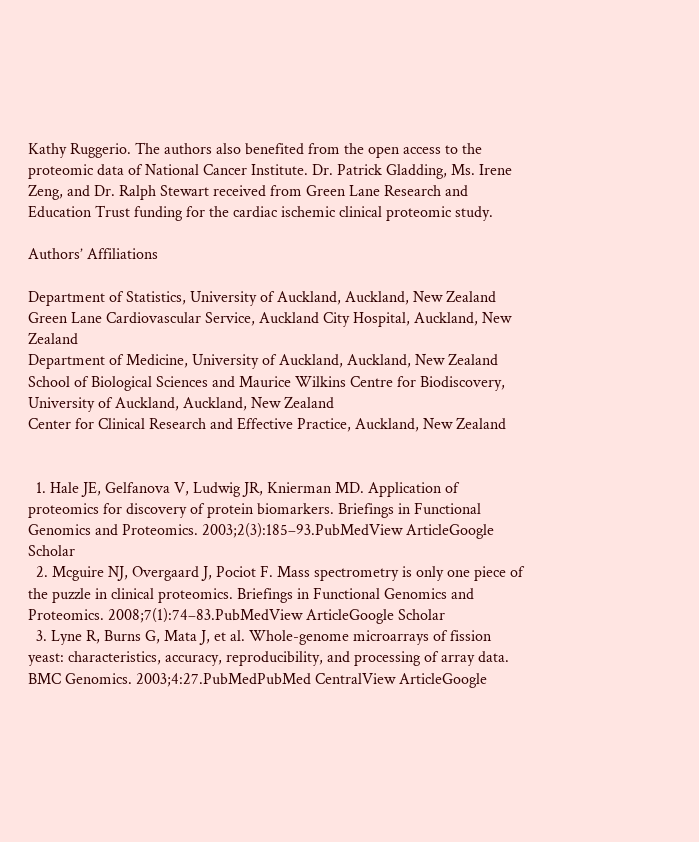Kathy Ruggerio. The authors also benefited from the open access to the proteomic data of National Cancer Institute. Dr. Patrick Gladding, Ms. Irene Zeng, and Dr. Ralph Stewart received from Green Lane Research and Education Trust funding for the cardiac ischemic clinical proteomic study.

Authors’ Affiliations

Department of Statistics, University of Auckland, Auckland, New Zealand
Green Lane Cardiovascular Service, Auckland City Hospital, Auckland, New Zealand
Department of Medicine, University of Auckland, Auckland, New Zealand
School of Biological Sciences and Maurice Wilkins Centre for Biodiscovery, University of Auckland, Auckland, New Zealand
Center for Clinical Research and Effective Practice, Auckland, New Zealand


  1. Hale JE, Gelfanova V, Ludwig JR, Knierman MD. Application of proteomics for discovery of protein biomarkers. Briefings in Functional Genomics and Proteomics. 2003;2(3):185–93.PubMedView ArticleGoogle Scholar
  2. Mcguire NJ, Overgaard J, Pociot F. Mass spectrometry is only one piece of the puzzle in clinical proteomics. Briefings in Functional Genomics and Proteomics. 2008;7(1):74–83.PubMedView ArticleGoogle Scholar
  3. Lyne R, Burns G, Mata J, et al. Whole-genome microarrays of fission yeast: characteristics, accuracy, reproducibility, and processing of array data. BMC Genomics. 2003;4:27.PubMedPubMed CentralView ArticleGoogle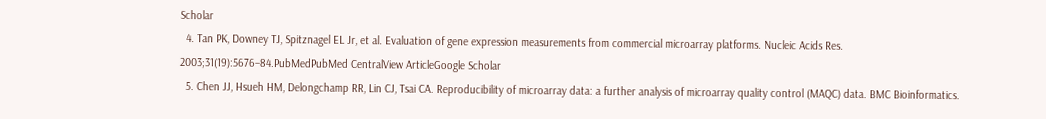Scholar
  4. Tan PK, Downey TJ, Spitznagel EL Jr, et al. Evaluation of gene expression measurements from commercial microarray platforms. Nucleic Acids Res. 2003;31(19):5676–84.PubMedPubMed CentralView ArticleGoogle Scholar
  5. Chen JJ, Hsueh HM, Delongchamp RR, Lin CJ, Tsai CA. Reproducibility of microarray data: a further analysis of microarray quality control (MAQC) data. BMC Bioinformatics.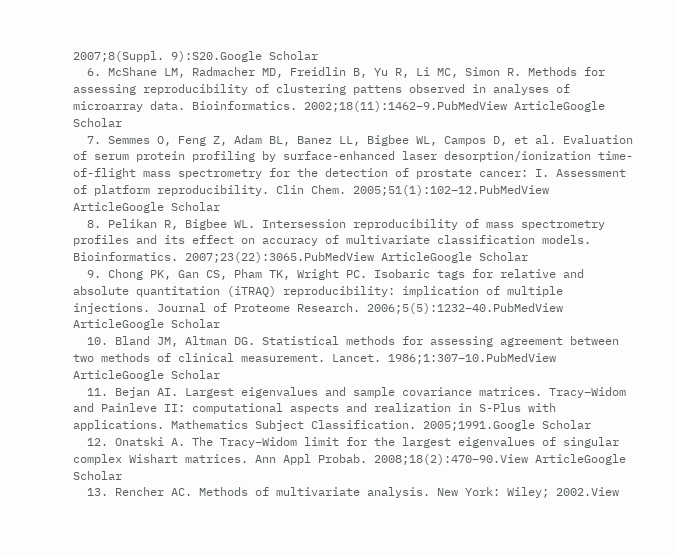2007;8(Suppl. 9):S20.Google Scholar
  6. McShane LM, Radmacher MD, Freidlin B, Yu R, Li MC, Simon R. Methods for assessing reproducibility of clustering pattens observed in analyses of microarray data. Bioinformatics. 2002;18(11):1462–9.PubMedView ArticleGoogle Scholar
  7. Semmes O, Feng Z, Adam BL, Banez LL, Bigbee WL, Campos D, et al. Evaluation of serum protein profiling by surface-enhanced laser desorption/ionization time-of-flight mass spectrometry for the detection of prostate cancer: I. Assessment of platform reproducibility. Clin Chem. 2005;51(1):102–12.PubMedView ArticleGoogle Scholar
  8. Pelikan R, Bigbee WL. Intersession reproducibility of mass spectrometry profiles and its effect on accuracy of multivariate classification models. Bioinformatics. 2007;23(22):3065.PubMedView ArticleGoogle Scholar
  9. Chong PK, Gan CS, Pham TK, Wright PC. Isobaric tags for relative and absolute quantitation (iTRAQ) reproducibility: implication of multiple injections. Journal of Proteome Research. 2006;5(5):1232–40.PubMedView ArticleGoogle Scholar
  10. Bland JM, Altman DG. Statistical methods for assessing agreement between two methods of clinical measurement. Lancet. 1986;1:307–10.PubMedView ArticleGoogle Scholar
  11. Bejan AI. Largest eigenvalues and sample covariance matrices. Tracy–Widom and Painleve II: computational aspects and realization in S-Plus with applications. Mathematics Subject Classification. 2005;1991.Google Scholar
  12. Onatski A. The Tracy–Widom limit for the largest eigenvalues of singular complex Wishart matrices. Ann Appl Probab. 2008;18(2):470–90.View ArticleGoogle Scholar
  13. Rencher AC. Methods of multivariate analysis. New York: Wiley; 2002.View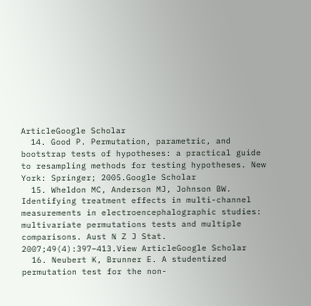ArticleGoogle Scholar
  14. Good P. Permutation, parametric, and bootstrap tests of hypotheses: a practical guide to resampling methods for testing hypotheses. New York: Springer; 2005.Google Scholar
  15. Wheldon MC, Anderson MJ, Johnson BW. Identifying treatment effects in multi-channel measurements in electroencephalographic studies: multivariate permutations tests and multiple comparisons. Aust N Z J Stat. 2007;49(4):397–413.View ArticleGoogle Scholar
  16. Neubert K, Brunner E. A studentized permutation test for the non-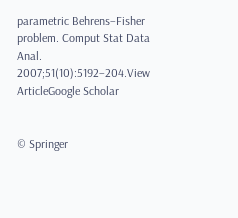parametric Behrens–Fisher problem. Comput Stat Data Anal. 2007;51(10):5192–204.View ArticleGoogle Scholar


© Springer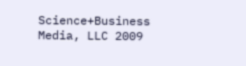Science+Business Media, LLC 2009